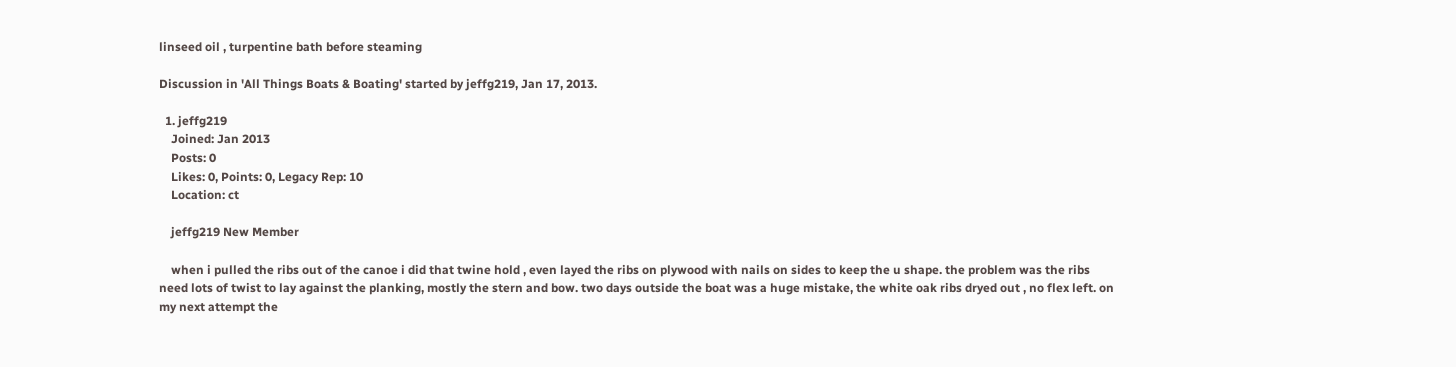linseed oil , turpentine bath before steaming

Discussion in 'All Things Boats & Boating' started by jeffg219, Jan 17, 2013.

  1. jeffg219
    Joined: Jan 2013
    Posts: 0
    Likes: 0, Points: 0, Legacy Rep: 10
    Location: ct

    jeffg219 New Member

    when i pulled the ribs out of the canoe i did that twine hold , even layed the ribs on plywood with nails on sides to keep the u shape. the problem was the ribs need lots of twist to lay against the planking, mostly the stern and bow. two days outside the boat was a huge mistake, the white oak ribs dryed out , no flex left. on my next attempt the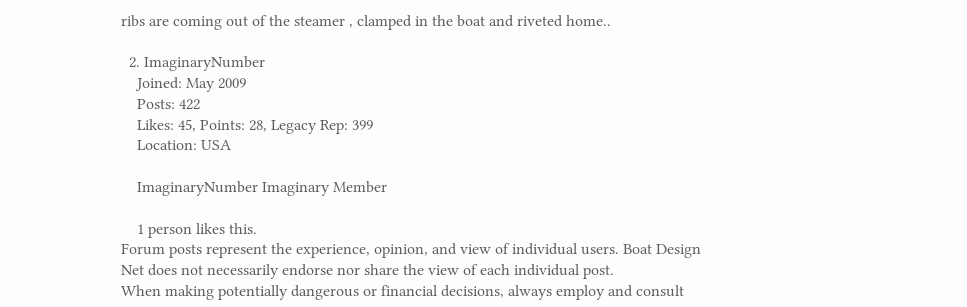ribs are coming out of the steamer , clamped in the boat and riveted home..

  2. ImaginaryNumber
    Joined: May 2009
    Posts: 422
    Likes: 45, Points: 28, Legacy Rep: 399
    Location: USA

    ImaginaryNumber Imaginary Member

    1 person likes this.
Forum posts represent the experience, opinion, and view of individual users. Boat Design Net does not necessarily endorse nor share the view of each individual post.
When making potentially dangerous or financial decisions, always employ and consult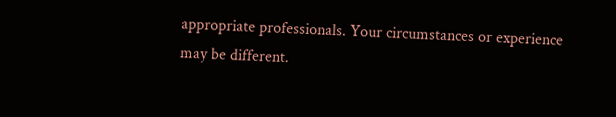appropriate professionals. Your circumstances or experience may be different.